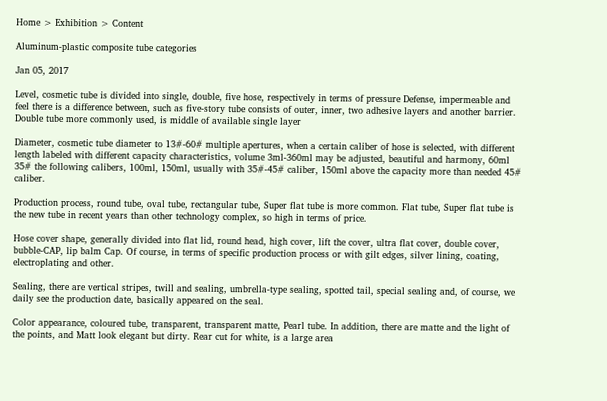Home > Exhibition > Content

Aluminum-plastic composite tube categories

Jan 05, 2017

Level, cosmetic tube is divided into single, double, five hose, respectively in terms of pressure Defense, impermeable and feel there is a difference between, such as five-story tube consists of outer, inner, two adhesive layers and another barrier. Double tube more commonly used, is middle of available single layer

Diameter, cosmetic tube diameter to 13#-60# multiple apertures, when a certain caliber of hose is selected, with different length labeled with different capacity characteristics, volume 3ml-360ml may be adjusted, beautiful and harmony, 60ml 35# the following calibers, 100ml, 150ml, usually with 35#-45# caliber, 150ml above the capacity more than needed 45# caliber.

Production process, round tube, oval tube, rectangular tube, Super flat tube is more common. Flat tube, Super flat tube is the new tube in recent years than other technology complex, so high in terms of price.

Hose cover shape, generally divided into flat lid, round head, high cover, lift the cover, ultra flat cover, double cover, bubble-CAP, lip balm Cap. Of course, in terms of specific production process or with gilt edges, silver lining, coating, electroplating and other.

Sealing, there are vertical stripes, twill and sealing, umbrella-type sealing, spotted tail, special sealing and, of course, we daily see the production date, basically appeared on the seal.

Color appearance, coloured tube, transparent, transparent matte, Pearl tube. In addition, there are matte and the light of the points, and Matt look elegant but dirty. Rear cut for white, is a large area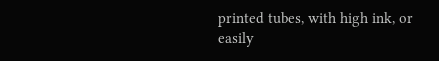printed tubes, with high ink, or easily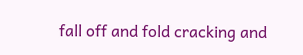fall off and fold cracking and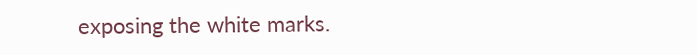exposing the white marks.